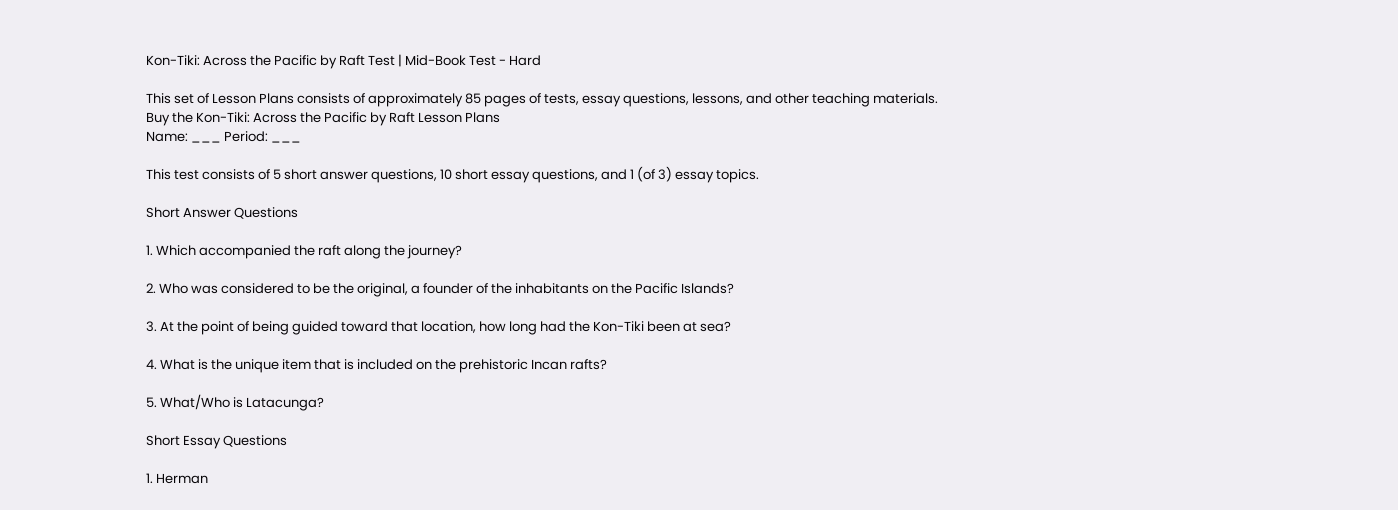Kon-Tiki: Across the Pacific by Raft Test | Mid-Book Test - Hard

This set of Lesson Plans consists of approximately 85 pages of tests, essay questions, lessons, and other teaching materials.
Buy the Kon-Tiki: Across the Pacific by Raft Lesson Plans
Name: ___ Period: ___

This test consists of 5 short answer questions, 10 short essay questions, and 1 (of 3) essay topics.

Short Answer Questions

1. Which accompanied the raft along the journey?

2. Who was considered to be the original, a founder of the inhabitants on the Pacific Islands?

3. At the point of being guided toward that location, how long had the Kon-Tiki been at sea?

4. What is the unique item that is included on the prehistoric Incan rafts?

5. What/Who is Latacunga?

Short Essay Questions

1. Herman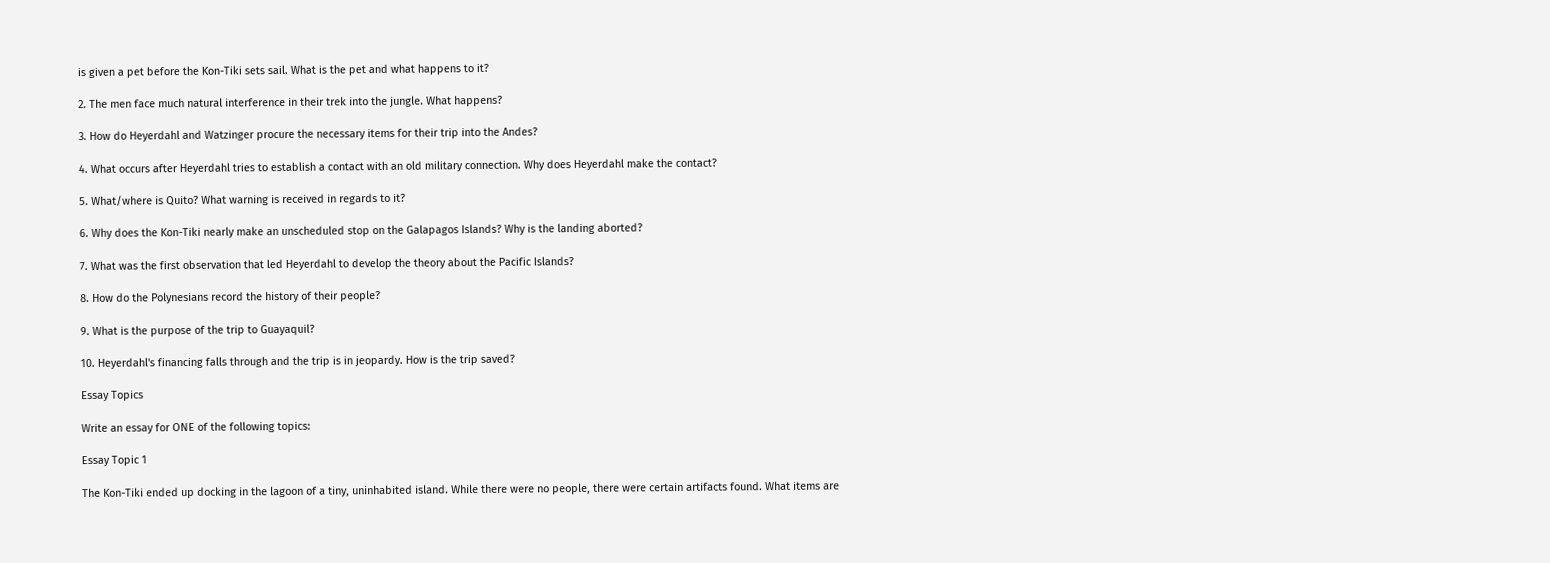is given a pet before the Kon-Tiki sets sail. What is the pet and what happens to it?

2. The men face much natural interference in their trek into the jungle. What happens?

3. How do Heyerdahl and Watzinger procure the necessary items for their trip into the Andes?

4. What occurs after Heyerdahl tries to establish a contact with an old military connection. Why does Heyerdahl make the contact?

5. What/where is Quito? What warning is received in regards to it?

6. Why does the Kon-Tiki nearly make an unscheduled stop on the Galapagos Islands? Why is the landing aborted?

7. What was the first observation that led Heyerdahl to develop the theory about the Pacific Islands?

8. How do the Polynesians record the history of their people?

9. What is the purpose of the trip to Guayaquil?

10. Heyerdahl's financing falls through and the trip is in jeopardy. How is the trip saved?

Essay Topics

Write an essay for ONE of the following topics:

Essay Topic 1

The Kon-Tiki ended up docking in the lagoon of a tiny, uninhabited island. While there were no people, there were certain artifacts found. What items are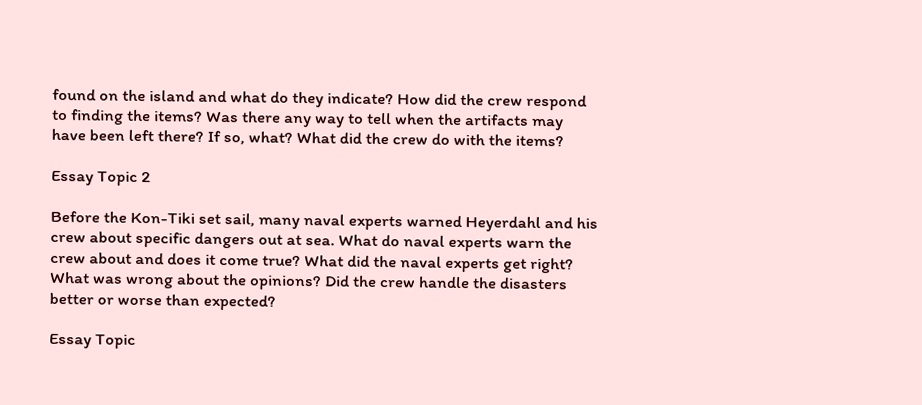found on the island and what do they indicate? How did the crew respond to finding the items? Was there any way to tell when the artifacts may have been left there? If so, what? What did the crew do with the items?

Essay Topic 2

Before the Kon-Tiki set sail, many naval experts warned Heyerdahl and his crew about specific dangers out at sea. What do naval experts warn the crew about and does it come true? What did the naval experts get right? What was wrong about the opinions? Did the crew handle the disasters better or worse than expected?

Essay Topic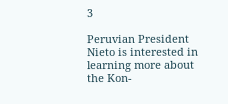3

Peruvian President Nieto is interested in learning more about the Kon-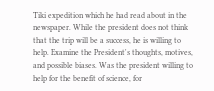Tiki expedition which he had read about in the newspaper. While the president does not think that the trip will be a success, he is willing to help. Examine the President's thoughts, motives, and possible biases. Was the president willing to help for the benefit of science, for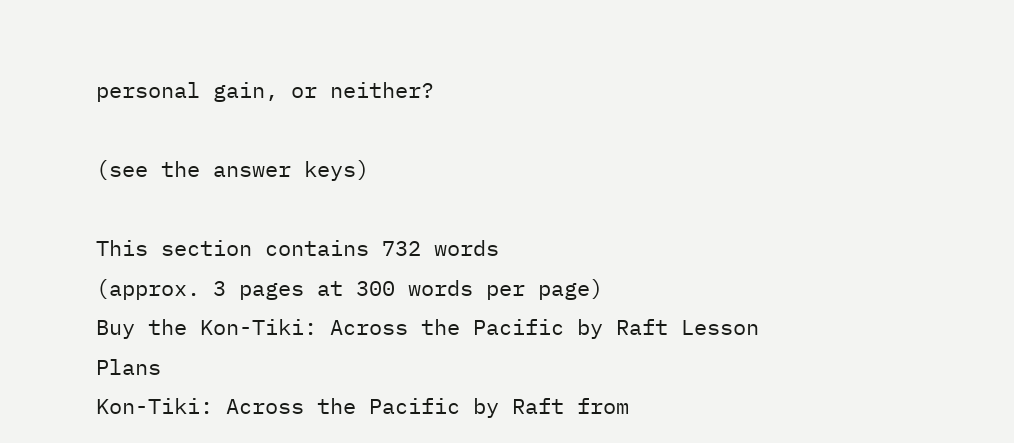personal gain, or neither?

(see the answer keys)

This section contains 732 words
(approx. 3 pages at 300 words per page)
Buy the Kon-Tiki: Across the Pacific by Raft Lesson Plans
Kon-Tiki: Across the Pacific by Raft from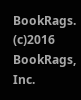BookRags. (c)2016 BookRags, Inc.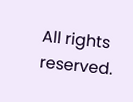All rights reserved.